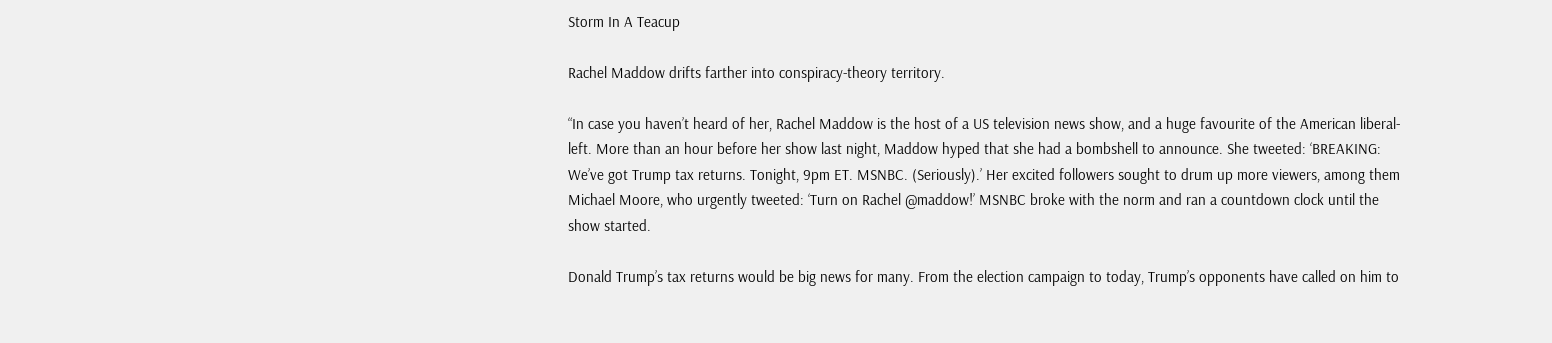Storm In A Teacup

Rachel Maddow drifts farther into conspiracy-theory territory.

“In case you haven’t heard of her, Rachel Maddow is the host of a US television news show, and a huge favourite of the American liberal-left. More than an hour before her show last night, Maddow hyped that she had a bombshell to announce. She tweeted: ‘BREAKING: We’ve got Trump tax returns. Tonight, 9pm ET. MSNBC. (Seriously).’ Her excited followers sought to drum up more viewers, among them Michael Moore, who urgently tweeted: ‘Turn on Rachel @maddow!’ MSNBC broke with the norm and ran a countdown clock until the show started.

Donald Trump’s tax returns would be big news for many. From the election campaign to today, Trump’s opponents have called on him to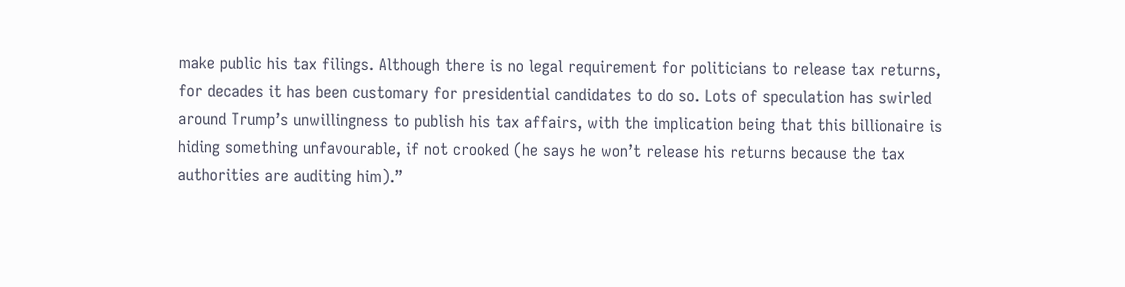make public his tax filings. Although there is no legal requirement for politicians to release tax returns, for decades it has been customary for presidential candidates to do so. Lots of speculation has swirled around Trump’s unwillingness to publish his tax affairs, with the implication being that this billionaire is hiding something unfavourable, if not crooked (he says he won’t release his returns because the tax authorities are auditing him).”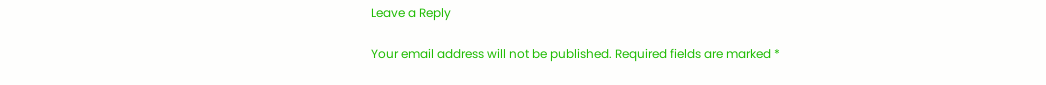Leave a Reply

Your email address will not be published. Required fields are marked *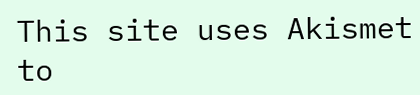This site uses Akismet to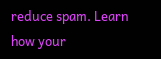reduce spam. Learn how your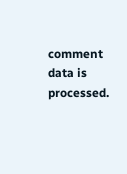comment data is processed.